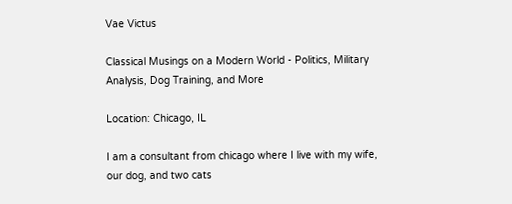Vae Victus

Classical Musings on a Modern World - Politics, Military Analysis, Dog Training, and More

Location: Chicago, IL

I am a consultant from chicago where I live with my wife, our dog, and two cats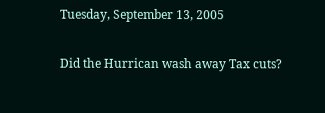Tuesday, September 13, 2005

Did the Hurrican wash away Tax cuts?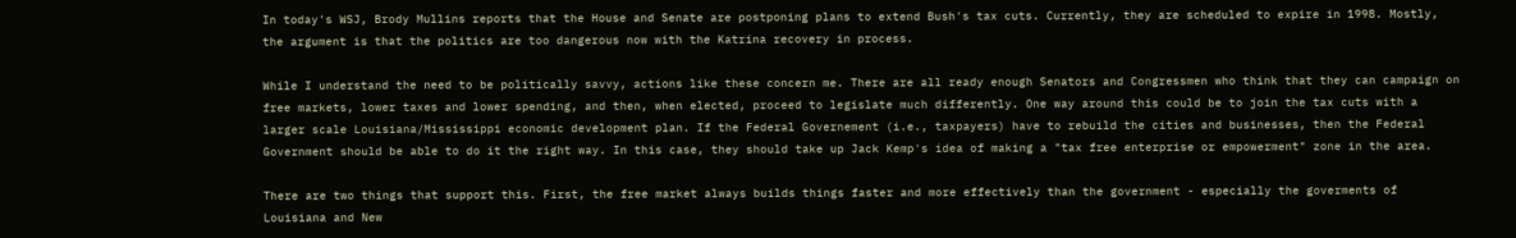In today's WSJ, Brody Mullins reports that the House and Senate are postponing plans to extend Bush's tax cuts. Currently, they are scheduled to expire in 1998. Mostly, the argument is that the politics are too dangerous now with the Katrina recovery in process.

While I understand the need to be politically savvy, actions like these concern me. There are all ready enough Senators and Congressmen who think that they can campaign on free markets, lower taxes and lower spending, and then, when elected, proceed to legislate much differently. One way around this could be to join the tax cuts with a larger scale Louisiana/Mississippi economic development plan. If the Federal Governement (i.e., taxpayers) have to rebuild the cities and businesses, then the Federal Government should be able to do it the right way. In this case, they should take up Jack Kemp's idea of making a "tax free enterprise or empowerment" zone in the area.

There are two things that support this. First, the free market always builds things faster and more effectively than the government - especially the goverments of Louisiana and New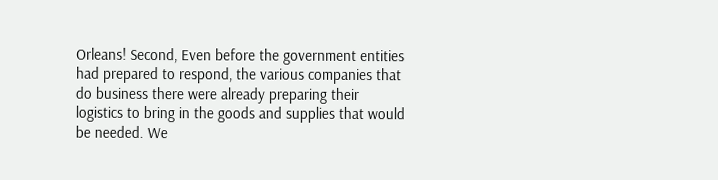Orleans! Second, Even before the government entities had prepared to respond, the various companies that do business there were already preparing their logistics to bring in the goods and supplies that would be needed. We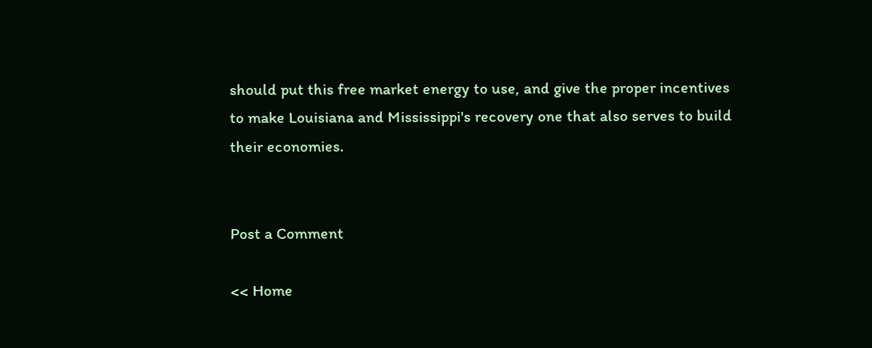should put this free market energy to use, and give the proper incentives to make Louisiana and Mississippi's recovery one that also serves to build their economies.


Post a Comment

<< Home